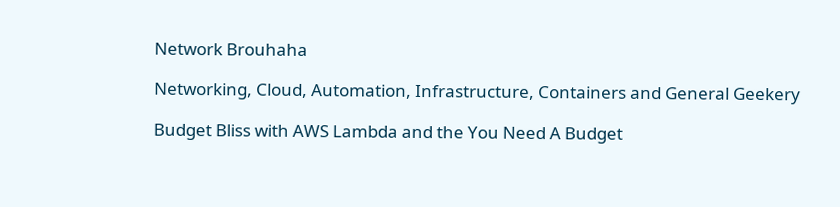Network Brouhaha

Networking, Cloud, Automation, Infrastructure, Containers and General Geekery

Budget Bliss with AWS Lambda and the You Need A Budget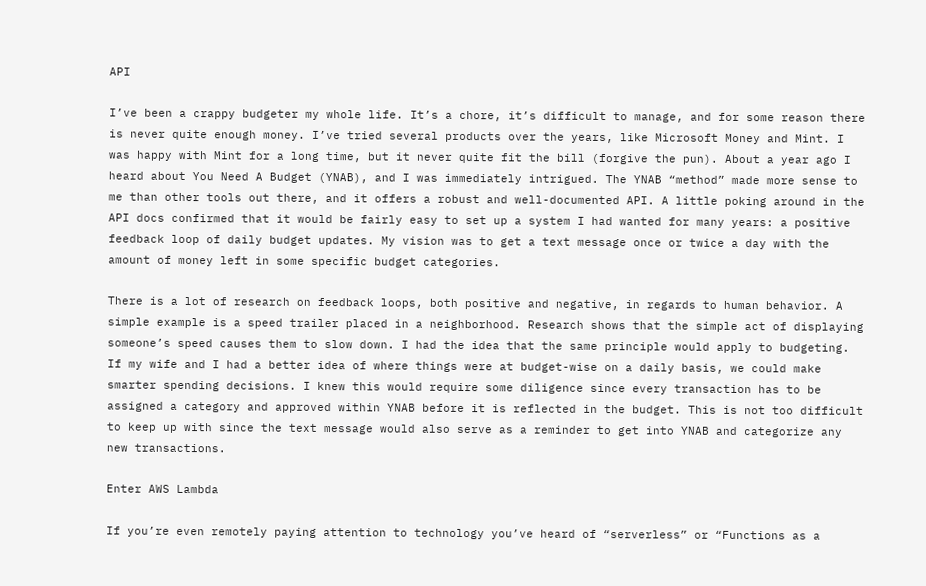API

I’ve been a crappy budgeter my whole life. It’s a chore, it’s difficult to manage, and for some reason there is never quite enough money. I’ve tried several products over the years, like Microsoft Money and Mint. I was happy with Mint for a long time, but it never quite fit the bill (forgive the pun). About a year ago I heard about You Need A Budget (YNAB), and I was immediately intrigued. The YNAB “method” made more sense to me than other tools out there, and it offers a robust and well-documented API. A little poking around in the API docs confirmed that it would be fairly easy to set up a system I had wanted for many years: a positive feedback loop of daily budget updates. My vision was to get a text message once or twice a day with the amount of money left in some specific budget categories.

There is a lot of research on feedback loops, both positive and negative, in regards to human behavior. A simple example is a speed trailer placed in a neighborhood. Research shows that the simple act of displaying someone’s speed causes them to slow down. I had the idea that the same principle would apply to budgeting. If my wife and I had a better idea of where things were at budget-wise on a daily basis, we could make smarter spending decisions. I knew this would require some diligence since every transaction has to be assigned a category and approved within YNAB before it is reflected in the budget. This is not too difficult to keep up with since the text message would also serve as a reminder to get into YNAB and categorize any new transactions.

Enter AWS Lambda

If you’re even remotely paying attention to technology you’ve heard of “serverless” or “Functions as a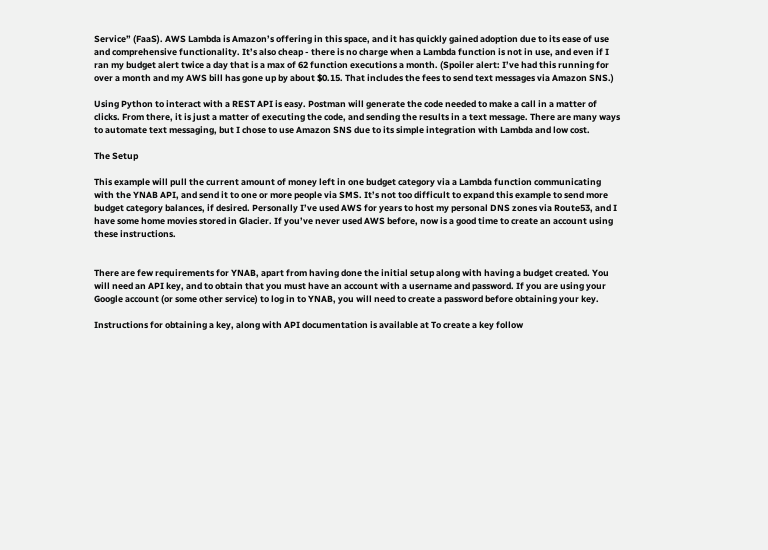Service” (FaaS). AWS Lambda is Amazon’s offering in this space, and it has quickly gained adoption due to its ease of use and comprehensive functionality. It’s also cheap - there is no charge when a Lambda function is not in use, and even if I ran my budget alert twice a day that is a max of 62 function executions a month. (Spoiler alert: I’ve had this running for over a month and my AWS bill has gone up by about $0.15. That includes the fees to send text messages via Amazon SNS.)

Using Python to interact with a REST API is easy. Postman will generate the code needed to make a call in a matter of clicks. From there, it is just a matter of executing the code, and sending the results in a text message. There are many ways to automate text messaging, but I chose to use Amazon SNS due to its simple integration with Lambda and low cost.

The Setup

This example will pull the current amount of money left in one budget category via a Lambda function communicating with the YNAB API, and send it to one or more people via SMS. It’s not too difficult to expand this example to send more budget category balances, if desired. Personally I’ve used AWS for years to host my personal DNS zones via Route53, and I have some home movies stored in Glacier. If you’ve never used AWS before, now is a good time to create an account using these instructions.


There are few requirements for YNAB, apart from having done the initial setup along with having a budget created. You will need an API key, and to obtain that you must have an account with a username and password. If you are using your Google account (or some other service) to log in to YNAB, you will need to create a password before obtaining your key.

Instructions for obtaining a key, along with API documentation is available at To create a key follow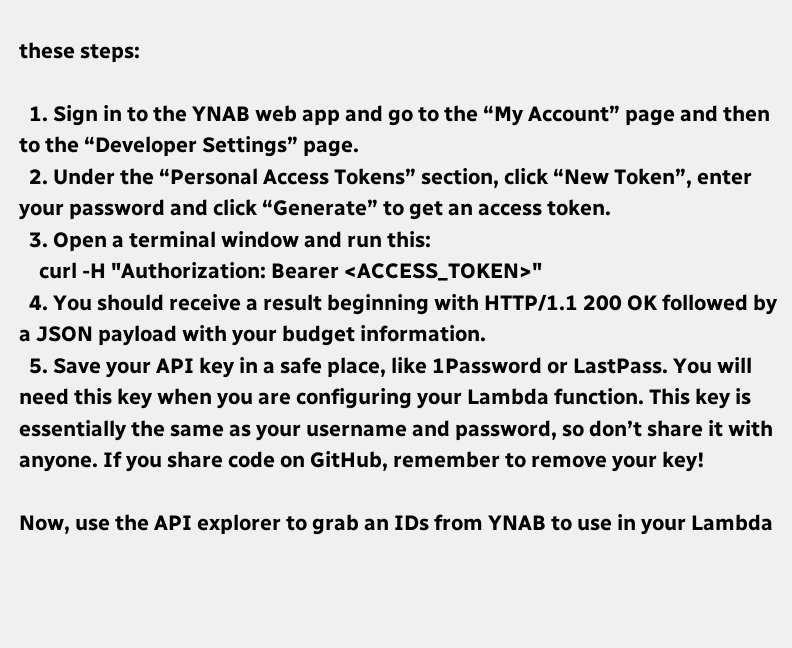these steps:

  1. Sign in to the YNAB web app and go to the “My Account” page and then to the “Developer Settings” page.
  2. Under the “Personal Access Tokens” section, click “New Token”, enter your password and click “Generate” to get an access token.
  3. Open a terminal window and run this:
    curl -H "Authorization: Bearer <ACCESS_TOKEN>"
  4. You should receive a result beginning with HTTP/1.1 200 OK followed by a JSON payload with your budget information.
  5. Save your API key in a safe place, like 1Password or LastPass. You will need this key when you are configuring your Lambda function. This key is essentially the same as your username and password, so don’t share it with anyone. If you share code on GitHub, remember to remove your key!

Now, use the API explorer to grab an IDs from YNAB to use in your Lambda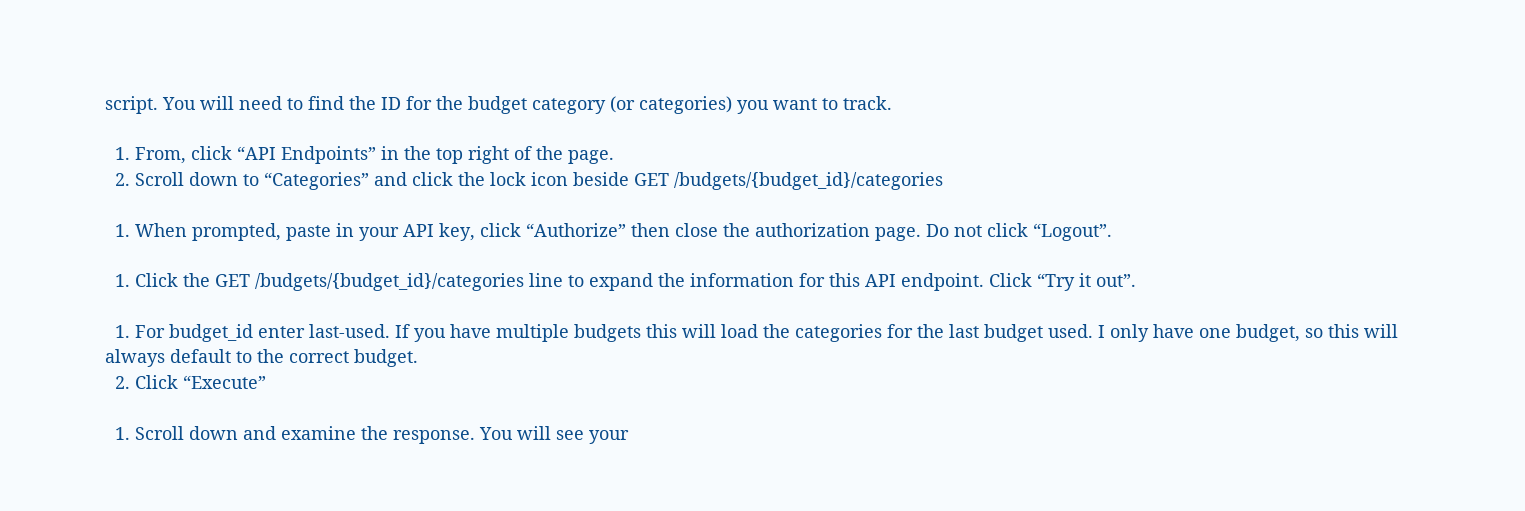script. You will need to find the ID for the budget category (or categories) you want to track.

  1. From, click “API Endpoints” in the top right of the page.
  2. Scroll down to “Categories” and click the lock icon beside GET /budgets/{budget_id}/categories

  1. When prompted, paste in your API key, click “Authorize” then close the authorization page. Do not click “Logout”.

  1. Click the GET /budgets/{budget_id}/categories line to expand the information for this API endpoint. Click “Try it out”.

  1. For budget_id enter last-used. If you have multiple budgets this will load the categories for the last budget used. I only have one budget, so this will always default to the correct budget.
  2. Click “Execute”

  1. Scroll down and examine the response. You will see your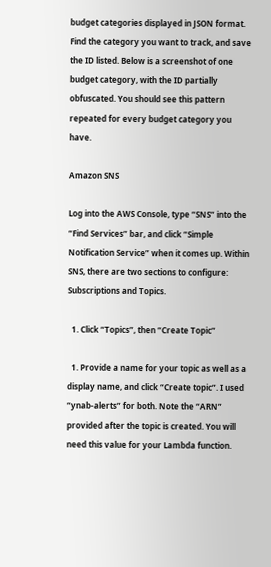budget categories displayed in JSON format. Find the category you want to track, and save the ID listed. Below is a screenshot of one budget category, with the ID partially obfuscated. You should see this pattern repeated for every budget category you have.

Amazon SNS

Log into the AWS Console, type “SNS” into the “Find Services” bar, and click “Simple Notification Service” when it comes up. Within SNS, there are two sections to configure: Subscriptions and Topics.

  1. Click “Topics”, then “Create Topic”

  1. Provide a name for your topic as well as a display name, and click “Create topic”. I used “ynab-alerts” for both. Note the “ARN” provided after the topic is created. You will need this value for your Lambda function.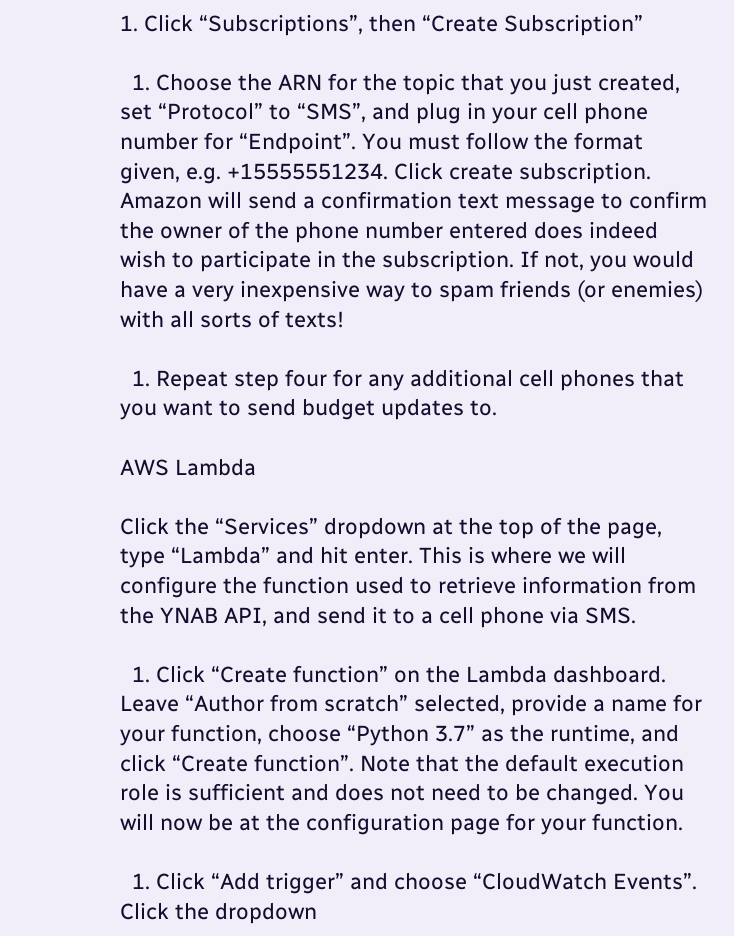1. Click “Subscriptions”, then “Create Subscription”

  1. Choose the ARN for the topic that you just created, set “Protocol” to “SMS”, and plug in your cell phone number for “Endpoint”. You must follow the format given, e.g. +15555551234. Click create subscription. Amazon will send a confirmation text message to confirm the owner of the phone number entered does indeed wish to participate in the subscription. If not, you would have a very inexpensive way to spam friends (or enemies) with all sorts of texts!

  1. Repeat step four for any additional cell phones that you want to send budget updates to.

AWS Lambda

Click the “Services” dropdown at the top of the page, type “Lambda” and hit enter. This is where we will configure the function used to retrieve information from the YNAB API, and send it to a cell phone via SMS.

  1. Click “Create function” on the Lambda dashboard. Leave “Author from scratch” selected, provide a name for your function, choose “Python 3.7” as the runtime, and click “Create function”. Note that the default execution role is sufficient and does not need to be changed. You will now be at the configuration page for your function.

  1. Click “Add trigger” and choose “CloudWatch Events”. Click the dropdown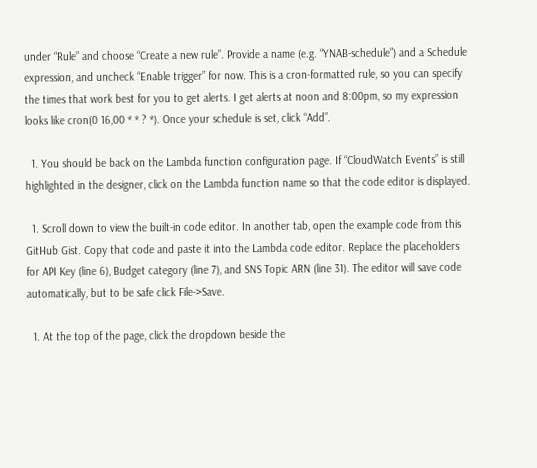under “Rule” and choose “Create a new rule”. Provide a name (e.g. “YNAB-schedule”) and a Schedule expression, and uncheck “Enable trigger” for now. This is a cron-formatted rule, so you can specify the times that work best for you to get alerts. I get alerts at noon and 8:00pm, so my expression looks like cron(0 16,00 * * ? *). Once your schedule is set, click “Add”.

  1. You should be back on the Lambda function configuration page. If “CloudWatch Events” is still highlighted in the designer, click on the Lambda function name so that the code editor is displayed.

  1. Scroll down to view the built-in code editor. In another tab, open the example code from this GitHub Gist. Copy that code and paste it into the Lambda code editor. Replace the placeholders for API Key (line 6), Budget category (line 7), and SNS Topic ARN (line 31). The editor will save code automatically, but to be safe click File->Save.

  1. At the top of the page, click the dropdown beside the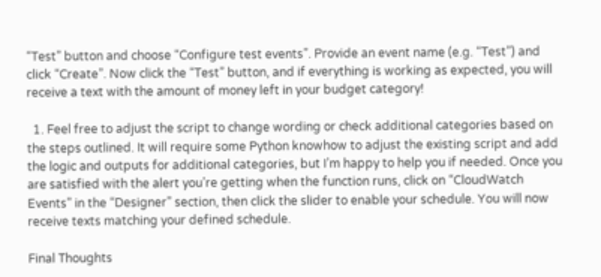“Test” button and choose “Configure test events”. Provide an event name (e.g. “Test”) and click “Create”. Now click the “Test” button, and if everything is working as expected, you will receive a text with the amount of money left in your budget category!

  1. Feel free to adjust the script to change wording or check additional categories based on the steps outlined. It will require some Python knowhow to adjust the existing script and add the logic and outputs for additional categories, but I’m happy to help you if needed. Once you are satisfied with the alert you’re getting when the function runs, click on “CloudWatch Events” in the “Designer” section, then click the slider to enable your schedule. You will now receive texts matching your defined schedule.

Final Thoughts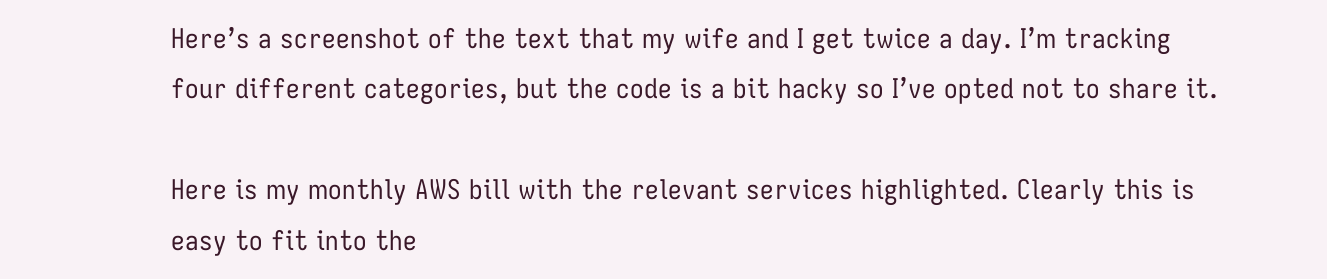Here’s a screenshot of the text that my wife and I get twice a day. I’m tracking four different categories, but the code is a bit hacky so I’ve opted not to share it.

Here is my monthly AWS bill with the relevant services highlighted. Clearly this is easy to fit into the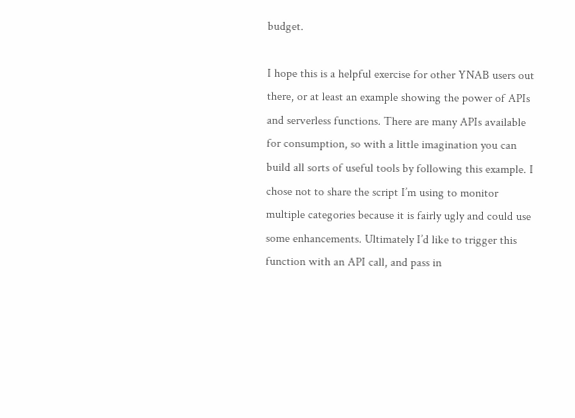budget.

I hope this is a helpful exercise for other YNAB users out there, or at least an example showing the power of APIs and serverless functions. There are many APIs available for consumption, so with a little imagination you can build all sorts of useful tools by following this example. I chose not to share the script I’m using to monitor multiple categories because it is fairly ugly and could use some enhancements. Ultimately I’d like to trigger this function with an API call, and pass in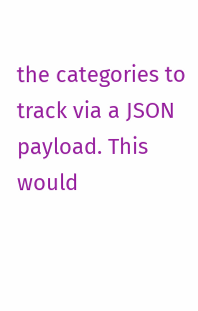the categories to track via a JSON payload. This would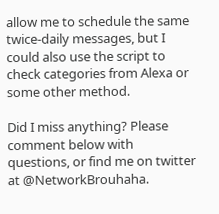allow me to schedule the same twice-daily messages, but I could also use the script to check categories from Alexa or some other method.

Did I miss anything? Please comment below with questions, or find me on twitter at @NetworkBrouhaha.